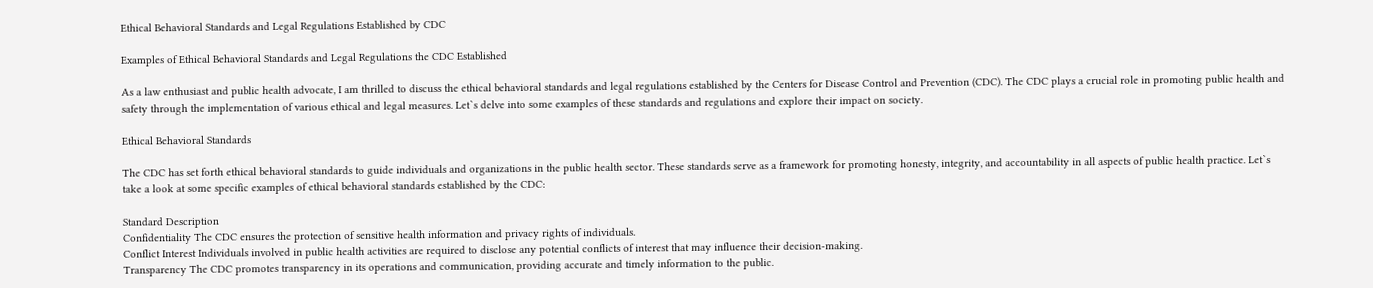Ethical Behavioral Standards and Legal Regulations Established by CDC

Examples of Ethical Behavioral Standards and Legal Regulations the CDC Established

As a law enthusiast and public health advocate, I am thrilled to discuss the ethical behavioral standards and legal regulations established by the Centers for Disease Control and Prevention (CDC). The CDC plays a crucial role in promoting public health and safety through the implementation of various ethical and legal measures. Let`s delve into some examples of these standards and regulations and explore their impact on society.

Ethical Behavioral Standards

The CDC has set forth ethical behavioral standards to guide individuals and organizations in the public health sector. These standards serve as a framework for promoting honesty, integrity, and accountability in all aspects of public health practice. Let`s take a look at some specific examples of ethical behavioral standards established by the CDC:

Standard Description
Confidentiality The CDC ensures the protection of sensitive health information and privacy rights of individuals.
Conflict Interest Individuals involved in public health activities are required to disclose any potential conflicts of interest that may influence their decision-making.
Transparency The CDC promotes transparency in its operations and communication, providing accurate and timely information to the public.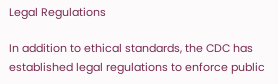Legal Regulations

In addition to ethical standards, the CDC has established legal regulations to enforce public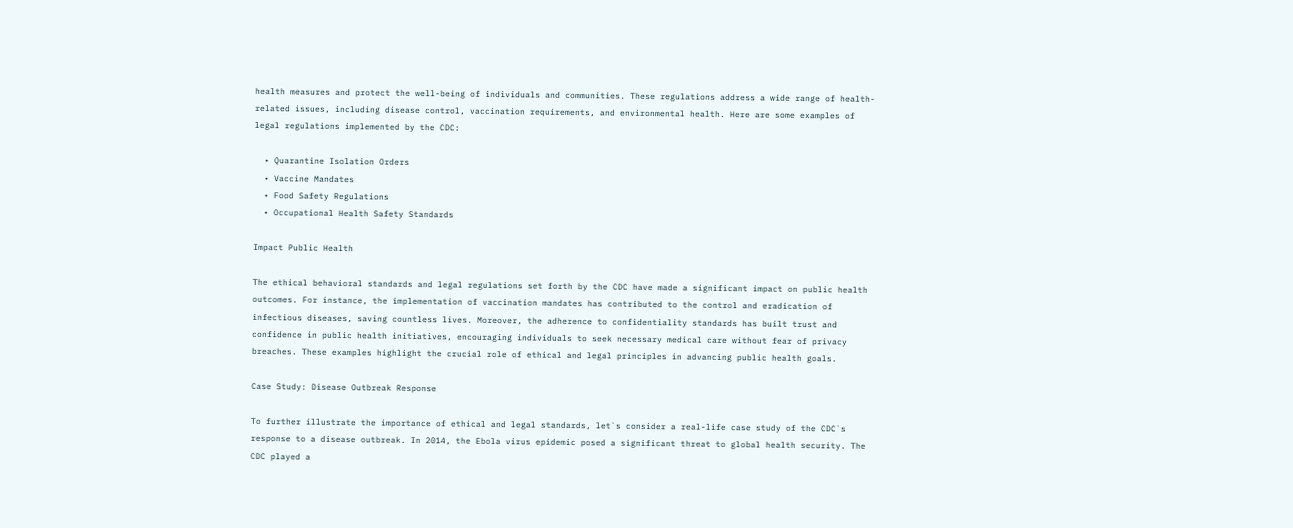health measures and protect the well-being of individuals and communities. These regulations address a wide range of health-related issues, including disease control, vaccination requirements, and environmental health. Here are some examples of legal regulations implemented by the CDC:

  • Quarantine Isolation Orders
  • Vaccine Mandates
  • Food Safety Regulations
  • Occupational Health Safety Standards

Impact Public Health

The ethical behavioral standards and legal regulations set forth by the CDC have made a significant impact on public health outcomes. For instance, the implementation of vaccination mandates has contributed to the control and eradication of infectious diseases, saving countless lives. Moreover, the adherence to confidentiality standards has built trust and confidence in public health initiatives, encouraging individuals to seek necessary medical care without fear of privacy breaches. These examples highlight the crucial role of ethical and legal principles in advancing public health goals.

Case Study: Disease Outbreak Response

To further illustrate the importance of ethical and legal standards, let`s consider a real-life case study of the CDC`s response to a disease outbreak. In 2014, the Ebola virus epidemic posed a significant threat to global health security. The CDC played a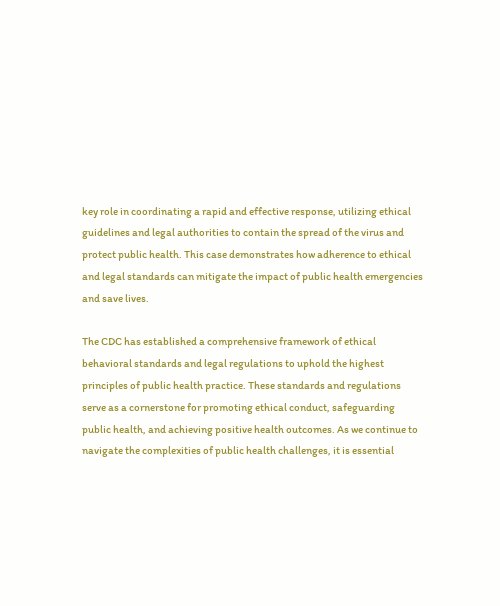key role in coordinating a rapid and effective response, utilizing ethical guidelines and legal authorities to contain the spread of the virus and protect public health. This case demonstrates how adherence to ethical and legal standards can mitigate the impact of public health emergencies and save lives.

The CDC has established a comprehensive framework of ethical behavioral standards and legal regulations to uphold the highest principles of public health practice. These standards and regulations serve as a cornerstone for promoting ethical conduct, safeguarding public health, and achieving positive health outcomes. As we continue to navigate the complexities of public health challenges, it is essential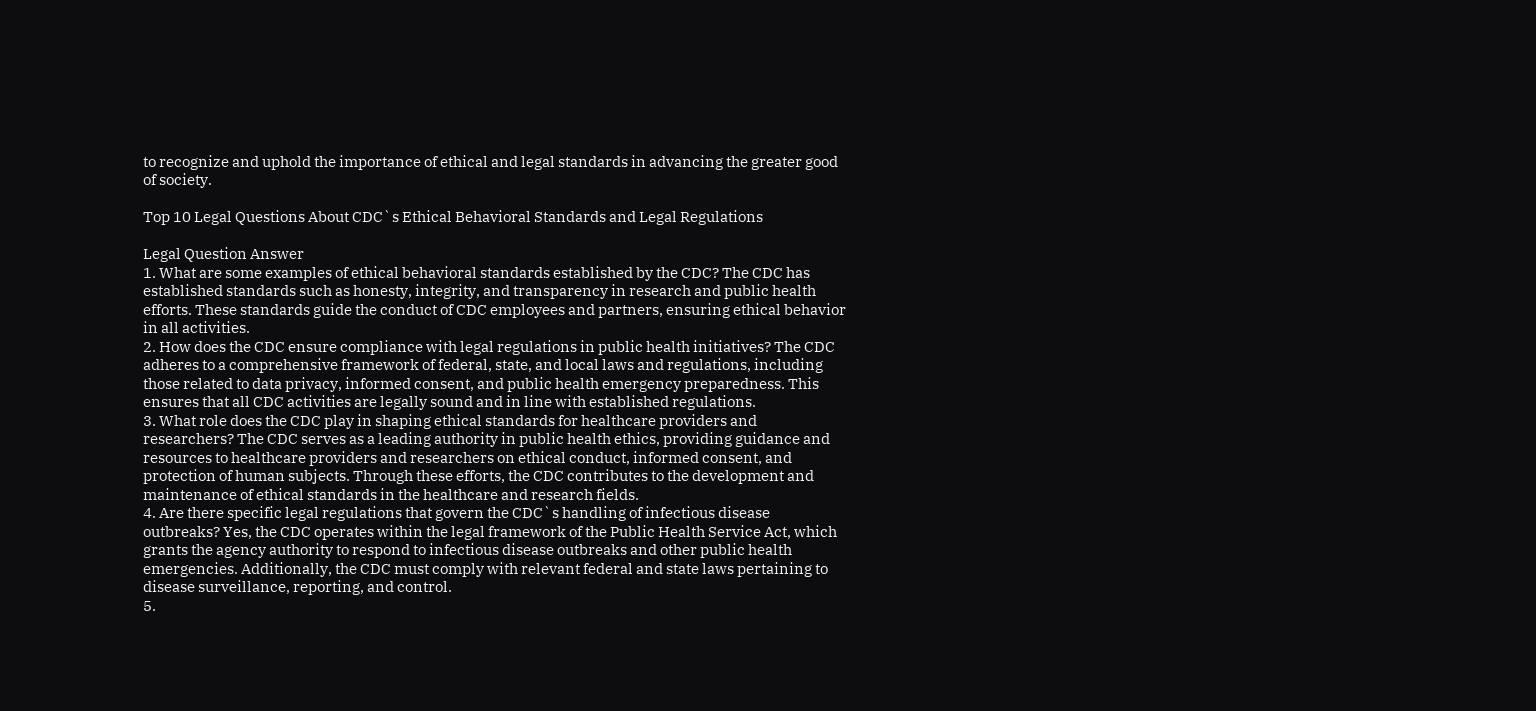to recognize and uphold the importance of ethical and legal standards in advancing the greater good of society.

Top 10 Legal Questions About CDC`s Ethical Behavioral Standards and Legal Regulations

Legal Question Answer
1. What are some examples of ethical behavioral standards established by the CDC? The CDC has established standards such as honesty, integrity, and transparency in research and public health efforts. These standards guide the conduct of CDC employees and partners, ensuring ethical behavior in all activities.
2. How does the CDC ensure compliance with legal regulations in public health initiatives? The CDC adheres to a comprehensive framework of federal, state, and local laws and regulations, including those related to data privacy, informed consent, and public health emergency preparedness. This ensures that all CDC activities are legally sound and in line with established regulations.
3. What role does the CDC play in shaping ethical standards for healthcare providers and researchers? The CDC serves as a leading authority in public health ethics, providing guidance and resources to healthcare providers and researchers on ethical conduct, informed consent, and protection of human subjects. Through these efforts, the CDC contributes to the development and maintenance of ethical standards in the healthcare and research fields.
4. Are there specific legal regulations that govern the CDC`s handling of infectious disease outbreaks? Yes, the CDC operates within the legal framework of the Public Health Service Act, which grants the agency authority to respond to infectious disease outbreaks and other public health emergencies. Additionally, the CDC must comply with relevant federal and state laws pertaining to disease surveillance, reporting, and control.
5.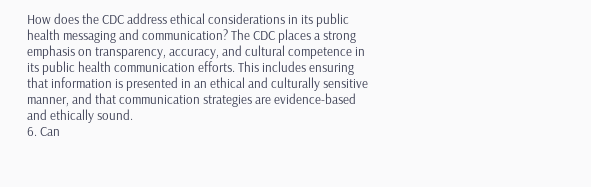How does the CDC address ethical considerations in its public health messaging and communication? The CDC places a strong emphasis on transparency, accuracy, and cultural competence in its public health communication efforts. This includes ensuring that information is presented in an ethical and culturally sensitive manner, and that communication strategies are evidence-based and ethically sound.
6. Can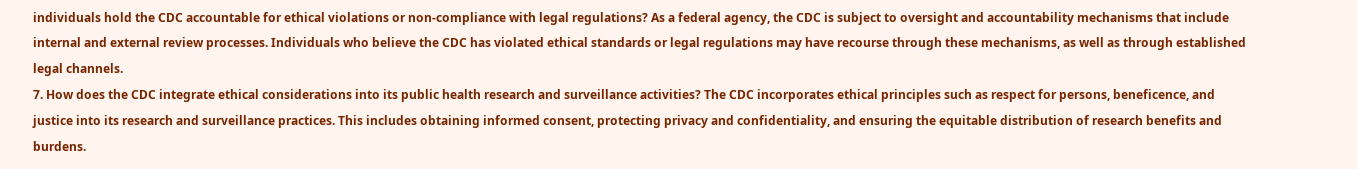individuals hold the CDC accountable for ethical violations or non-compliance with legal regulations? As a federal agency, the CDC is subject to oversight and accountability mechanisms that include internal and external review processes. Individuals who believe the CDC has violated ethical standards or legal regulations may have recourse through these mechanisms, as well as through established legal channels.
7. How does the CDC integrate ethical considerations into its public health research and surveillance activities? The CDC incorporates ethical principles such as respect for persons, beneficence, and justice into its research and surveillance practices. This includes obtaining informed consent, protecting privacy and confidentiality, and ensuring the equitable distribution of research benefits and burdens.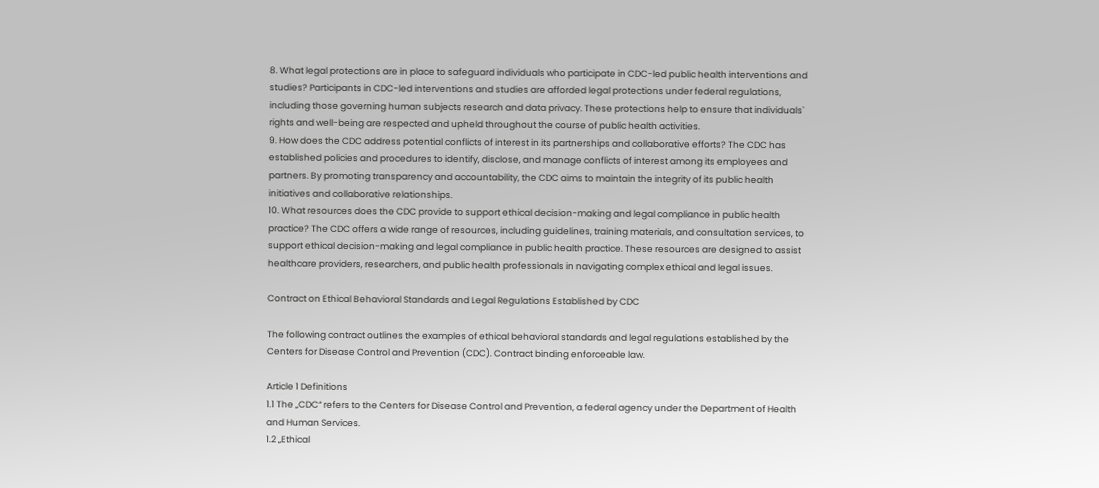8. What legal protections are in place to safeguard individuals who participate in CDC-led public health interventions and studies? Participants in CDC-led interventions and studies are afforded legal protections under federal regulations, including those governing human subjects research and data privacy. These protections help to ensure that individuals` rights and well-being are respected and upheld throughout the course of public health activities.
9. How does the CDC address potential conflicts of interest in its partnerships and collaborative efforts? The CDC has established policies and procedures to identify, disclose, and manage conflicts of interest among its employees and partners. By promoting transparency and accountability, the CDC aims to maintain the integrity of its public health initiatives and collaborative relationships.
10. What resources does the CDC provide to support ethical decision-making and legal compliance in public health practice? The CDC offers a wide range of resources, including guidelines, training materials, and consultation services, to support ethical decision-making and legal compliance in public health practice. These resources are designed to assist healthcare providers, researchers, and public health professionals in navigating complex ethical and legal issues.

Contract on Ethical Behavioral Standards and Legal Regulations Established by CDC

The following contract outlines the examples of ethical behavioral standards and legal regulations established by the Centers for Disease Control and Prevention (CDC). Contract binding enforceable law.

Article 1 Definitions
1.1 The „CDC“ refers to the Centers for Disease Control and Prevention, a federal agency under the Department of Health and Human Services.
1.2 „Ethical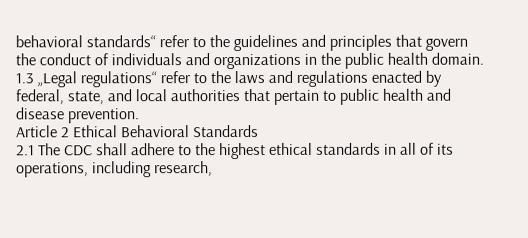behavioral standards“ refer to the guidelines and principles that govern the conduct of individuals and organizations in the public health domain.
1.3 „Legal regulations“ refer to the laws and regulations enacted by federal, state, and local authorities that pertain to public health and disease prevention.
Article 2 Ethical Behavioral Standards
2.1 The CDC shall adhere to the highest ethical standards in all of its operations, including research,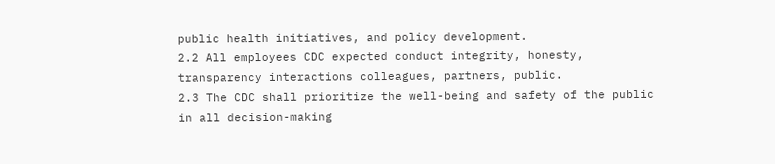public health initiatives, and policy development.
2.2 All employees CDC expected conduct integrity, honesty, transparency interactions colleagues, partners, public.
2.3 The CDC shall prioritize the well-being and safety of the public in all decision-making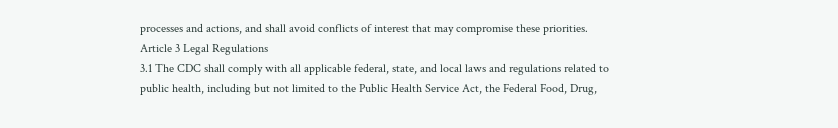processes and actions, and shall avoid conflicts of interest that may compromise these priorities.
Article 3 Legal Regulations
3.1 The CDC shall comply with all applicable federal, state, and local laws and regulations related to public health, including but not limited to the Public Health Service Act, the Federal Food, Drug,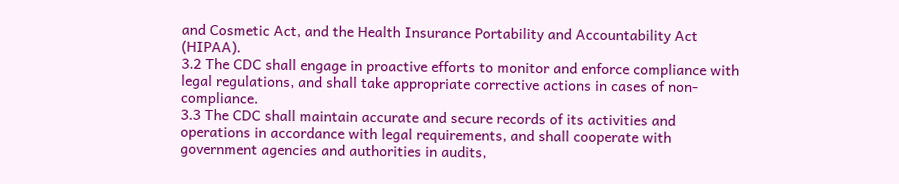and Cosmetic Act, and the Health Insurance Portability and Accountability Act (HIPAA).
3.2 The CDC shall engage in proactive efforts to monitor and enforce compliance with legal regulations, and shall take appropriate corrective actions in cases of non-compliance.
3.3 The CDC shall maintain accurate and secure records of its activities and operations in accordance with legal requirements, and shall cooperate with government agencies and authorities in audits,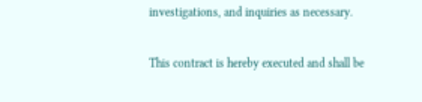investigations, and inquiries as necessary.

This contract is hereby executed and shall be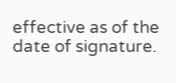effective as of the date of signature.